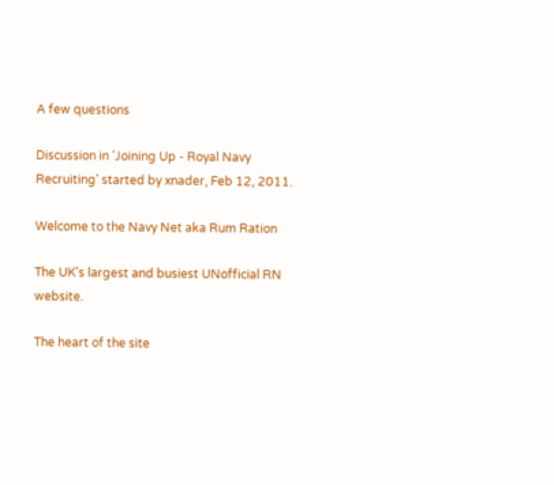A few questions

Discussion in 'Joining Up - Royal Navy Recruiting' started by xnader, Feb 12, 2011.

Welcome to the Navy Net aka Rum Ration

The UK's largest and busiest UNofficial RN website.

The heart of the site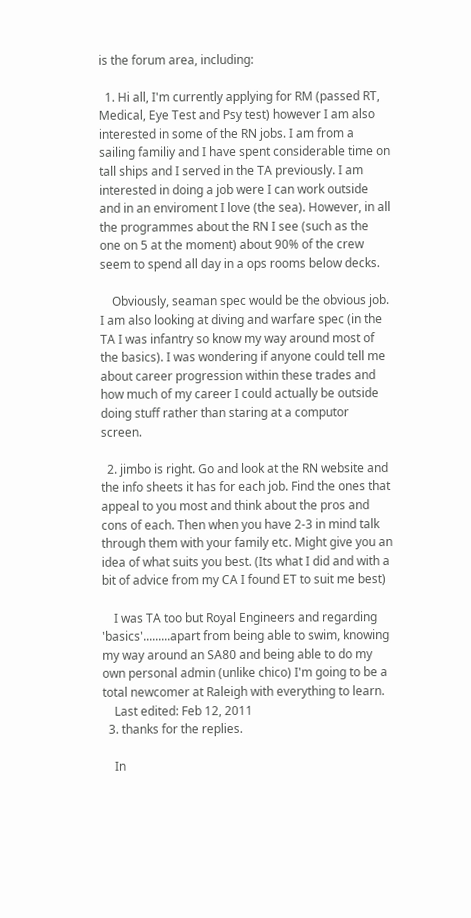is the forum area, including:

  1. Hi all, I'm currently applying for RM (passed RT, Medical, Eye Test and Psy test) however I am also interested in some of the RN jobs. I am from a sailing familiy and I have spent considerable time on tall ships and I served in the TA previously. I am interested in doing a job were I can work outside and in an enviroment I love (the sea). However, in all the programmes about the RN I see (such as the one on 5 at the moment) about 90% of the crew seem to spend all day in a ops rooms below decks.

    Obviously, seaman spec would be the obvious job. I am also looking at diving and warfare spec (in the TA I was infantry so know my way around most of the basics). I was wondering if anyone could tell me about career progression within these trades and how much of my career I could actually be outside doing stuff rather than staring at a computor screen.

  2. jimbo is right. Go and look at the RN website and the info sheets it has for each job. Find the ones that appeal to you most and think about the pros and cons of each. Then when you have 2-3 in mind talk through them with your family etc. Might give you an idea of what suits you best. (Its what I did and with a bit of advice from my CA I found ET to suit me best)

    I was TA too but Royal Engineers and regarding 'basics'.........apart from being able to swim, knowing my way around an SA80 and being able to do my own personal admin (unlike chico) I'm going to be a total newcomer at Raleigh with everything to learn.
    Last edited: Feb 12, 2011
  3. thanks for the replies.

    In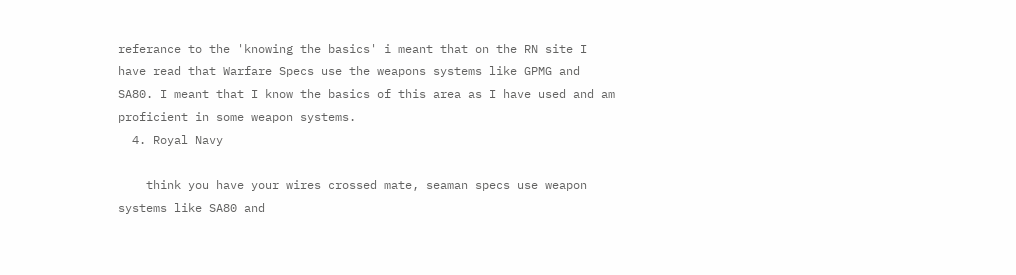referance to the 'knowing the basics' i meant that on the RN site I have read that Warfare Specs use the weapons systems like GPMG and SA80. I meant that I know the basics of this area as I have used and am proficient in some weapon systems.
  4. Royal Navy

    think you have your wires crossed mate, seaman specs use weapon systems like SA80 and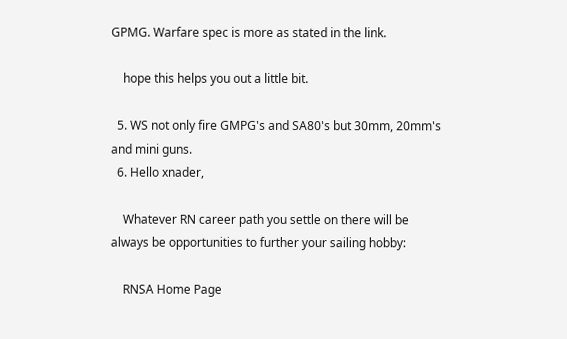GPMG. Warfare spec is more as stated in the link.

    hope this helps you out a little bit.

  5. WS not only fire GMPG's and SA80's but 30mm, 20mm's and mini guns.
  6. Hello xnader,

    Whatever RN career path you settle on there will be always be opportunities to further your sailing hobby:

    RNSA Home Page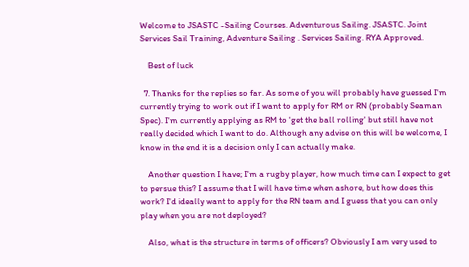Welcome to JSASTC -Sailing Courses. Adventurous Sailing. JSASTC. Joint Services Sail Training, Adventure Sailing . Services Sailing. RYA Approved.

    Best of luck

  7. Thanks for the replies so far. As some of you will probably have guessed I'm currently trying to work out if I want to apply for RM or RN (probably Seaman Spec). I'm currently applying as RM to 'get the ball rolling' but still have not really decided which I want to do. Although any advise on this will be welcome, I know in the end it is a decision only I can actually make.

    Another question I have; I'm a rugby player, how much time can I expect to get to persue this? I assume that I will have time when ashore, but how does this work? I'd ideally want to apply for the RN team and I guess that you can only play when you are not deployed?

    Also, what is the structure in terms of officers? Obviously I am very used to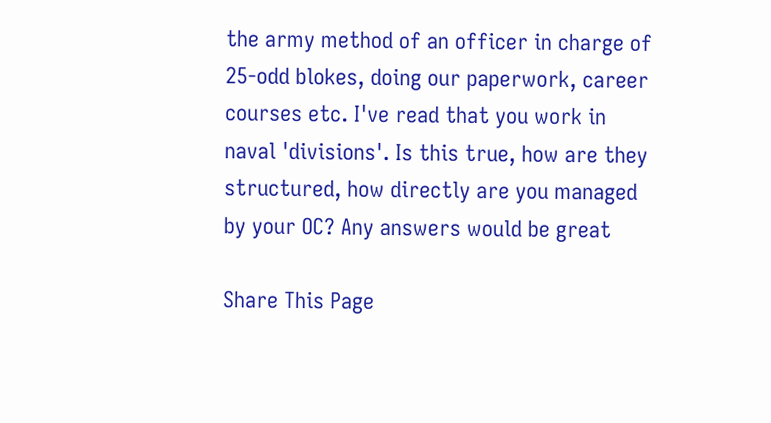the army method of an officer in charge of 25-odd blokes, doing our paperwork, career courses etc. I've read that you work in naval 'divisions'. Is this true, how are they structured, how directly are you managed by your OC? Any answers would be great

Share This Page